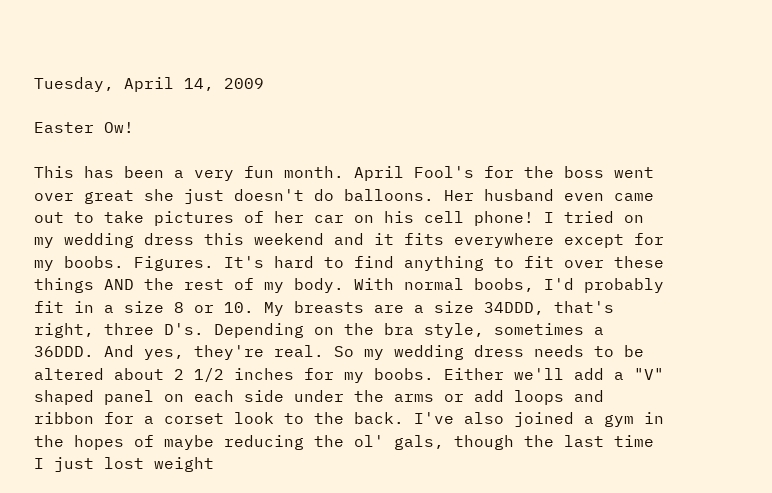Tuesday, April 14, 2009

Easter Ow!

This has been a very fun month. April Fool's for the boss went over great she just doesn't do balloons. Her husband even came out to take pictures of her car on his cell phone! I tried on my wedding dress this weekend and it fits everywhere except for my boobs. Figures. It's hard to find anything to fit over these things AND the rest of my body. With normal boobs, I'd probably fit in a size 8 or 10. My breasts are a size 34DDD, that's right, three D's. Depending on the bra style, sometimes a 36DDD. And yes, they're real. So my wedding dress needs to be altered about 2 1/2 inches for my boobs. Either we'll add a "V" shaped panel on each side under the arms or add loops and ribbon for a corset look to the back. I've also joined a gym in the hopes of maybe reducing the ol' gals, though the last time I just lost weight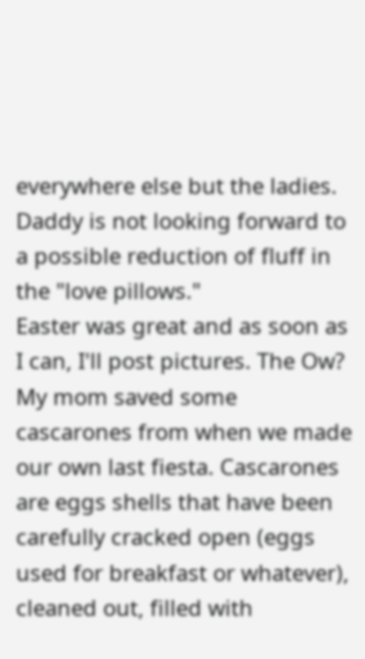everywhere else but the ladies. Daddy is not looking forward to a possible reduction of fluff in the "love pillows."
Easter was great and as soon as I can, I'll post pictures. The Ow? My mom saved some cascarones from when we made our own last fiesta. Cascarones are eggs shells that have been carefully cracked open (eggs used for breakfast or whatever), cleaned out, filled with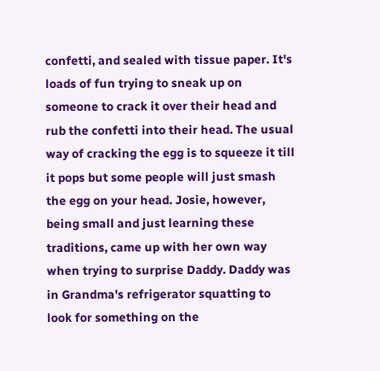confetti, and sealed with tissue paper. It's loads of fun trying to sneak up on someone to crack it over their head and rub the confetti into their head. The usual way of cracking the egg is to squeeze it till it pops but some people will just smash the egg on your head. Josie, however, being small and just learning these traditions, came up with her own way when trying to surprise Daddy. Daddy was in Grandma's refrigerator squatting to look for something on the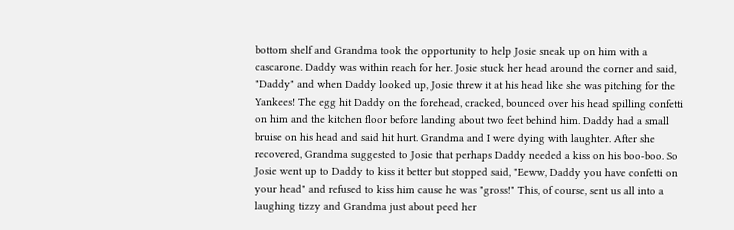bottom shelf and Grandma took the opportunity to help Josie sneak up on him with a cascarone. Daddy was within reach for her. Josie stuck her head around the corner and said, "Daddy" and when Daddy looked up, Josie threw it at his head like she was pitching for the Yankees! The egg hit Daddy on the forehead, cracked, bounced over his head spilling confetti on him and the kitchen floor before landing about two feet behind him. Daddy had a small bruise on his head and said hit hurt. Grandma and I were dying with laughter. After she recovered, Grandma suggested to Josie that perhaps Daddy needed a kiss on his boo-boo. So Josie went up to Daddy to kiss it better but stopped said, "Eeww, Daddy you have confetti on your head" and refused to kiss him cause he was "gross!" This, of course, sent us all into a laughing tizzy and Grandma just about peed her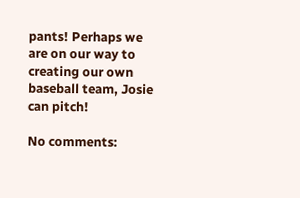pants! Perhaps we are on our way to creating our own baseball team, Josie can pitch!

No comments: